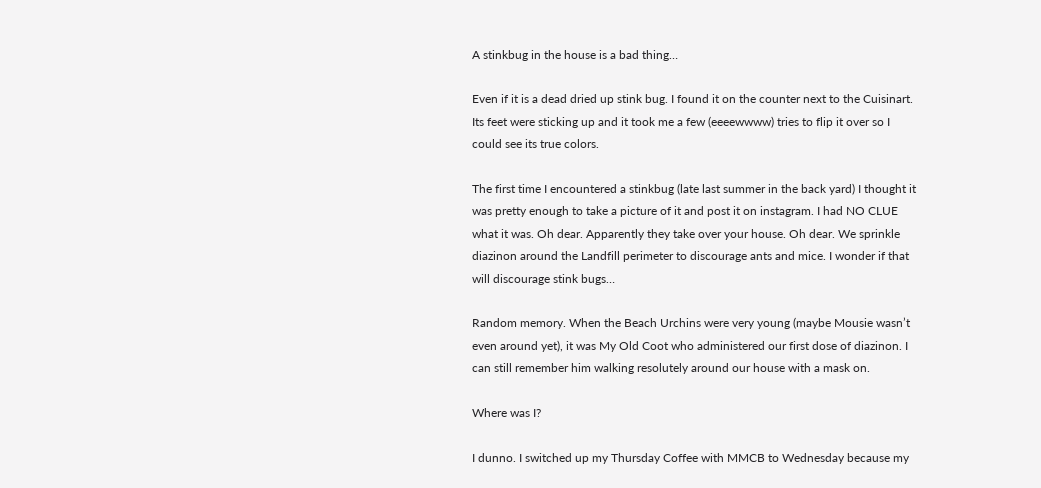A stinkbug in the house is a bad thing…

Even if it is a dead dried up stink bug. I found it on the counter next to the Cuisinart. Its feet were sticking up and it took me a few (eeeewwww) tries to flip it over so I could see its true colors.

The first time I encountered a stinkbug (late last summer in the back yard) I thought it was pretty enough to take a picture of it and post it on instagram. I had NO CLUE what it was. Oh dear. Apparently they take over your house. Oh dear. We sprinkle diazinon around the Landfill perimeter to discourage ants and mice. I wonder if that will discourage stink bugs…

Random memory. When the Beach Urchins were very young (maybe Mousie wasn’t even around yet), it was My Old Coot who administered our first dose of diazinon. I can still remember him walking resolutely around our house with a mask on.

Where was I?

I dunno. I switched up my Thursday Coffee with MMCB to Wednesday because my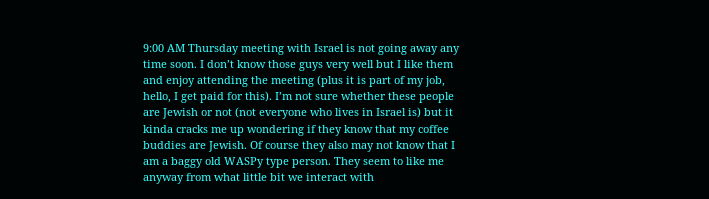9:00 AM Thursday meeting with Israel is not going away any time soon. I don’t know those guys very well but I like them and enjoy attending the meeting (plus it is part of my job, hello, I get paid for this). I’m not sure whether these people are Jewish or not (not everyone who lives in Israel is) but it kinda cracks me up wondering if they know that my coffee buddies are Jewish. Of course they also may not know that I am a baggy old WASPy type person. They seem to like me anyway from what little bit we interact with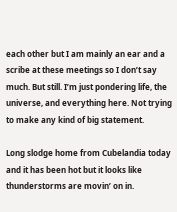each other but I am mainly an ear and a scribe at these meetings so I don’t say much. But still. I’m just pondering life, the universe, and everything here. Not trying to make any kind of big statement.

Long slodge home from Cubelandia today and it has been hot but it looks like thunderstorms are movin’ on in.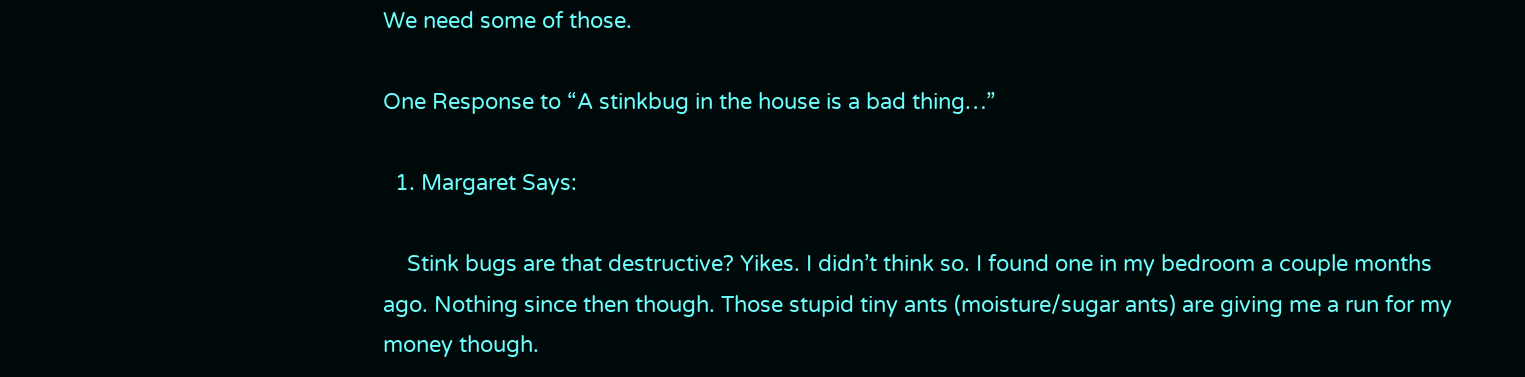We need some of those.

One Response to “A stinkbug in the house is a bad thing…”

  1. Margaret Says:

    Stink bugs are that destructive? Yikes. I didn’t think so. I found one in my bedroom a couple months ago. Nothing since then though. Those stupid tiny ants (moisture/sugar ants) are giving me a run for my money though.